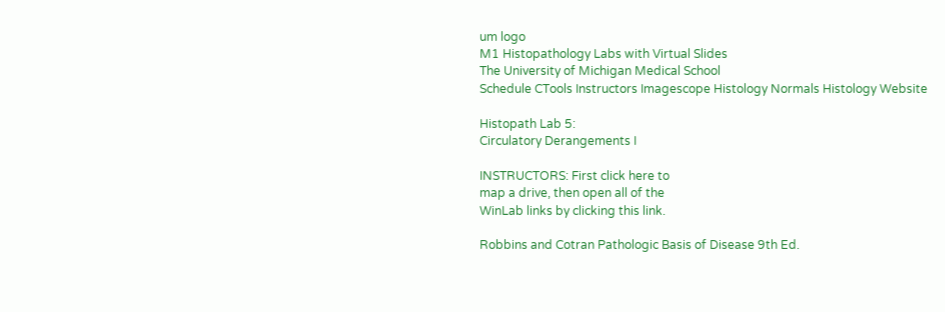um logo
M1 Histopathology Labs with Virtual Slides
The University of Michigan Medical School
Schedule CTools Instructors Imagescope Histology Normals Histology Website

Histopath Lab 5:
Circulatory Derangements I

INSTRUCTORS: First click here to
map a drive, then open all of the
WinLab links by clicking this link.

Robbins and Cotran Pathologic Basis of Disease 9th Ed.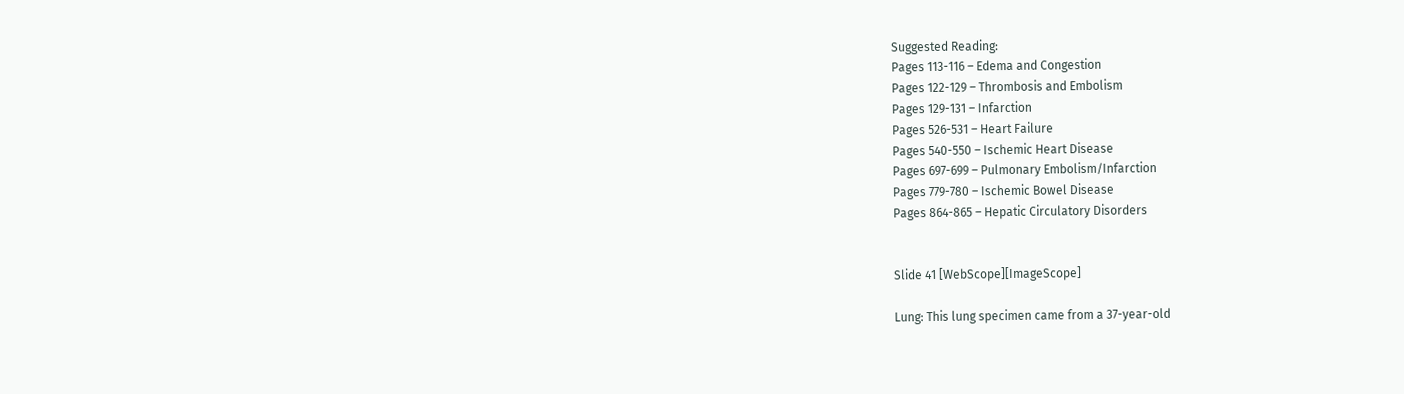Suggested Reading:
Pages 113-116 – Edema and Congestion
Pages 122-129 – Thrombosis and Embolism
Pages 129-131 – Infarction
Pages 526-531 – Heart Failure
Pages 540-550 – Ischemic Heart Disease
Pages 697-699 – Pulmonary Embolism/Infarction
Pages 779-780 – Ischemic Bowel Disease
Pages 864-865 – Hepatic Circulatory Disorders


Slide 41 [WebScope][ImageScope]

Lung: This lung specimen came from a 37-year-old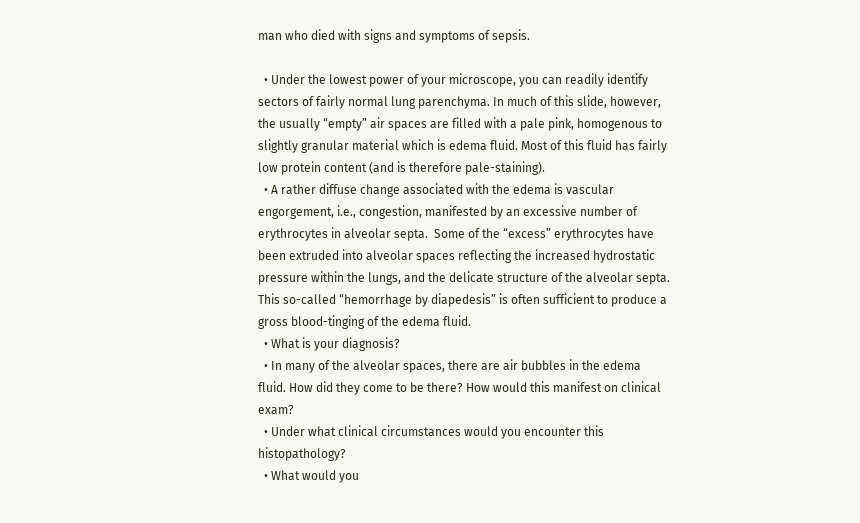man who died with signs and symptoms of sepsis.

  • Under the lowest power of your microscope, you can readily identify sectors of fairly normal lung parenchyma. In much of this slide, however, the usually “empty” air spaces are filled with a pale pink, homogenous to slightly granular material which is edema fluid. Most of this fluid has fairly low protein content (and is therefore pale-staining).
  • A rather diffuse change associated with the edema is vascular engorgement, i.e., congestion, manifested by an excessive number of erythrocytes in alveolar septa.  Some of the “excess” erythrocytes have been extruded into alveolar spaces reflecting the increased hydrostatic pressure within the lungs, and the delicate structure of the alveolar septa. This so-called “hemorrhage by diapedesis” is often sufficient to produce a gross blood-tinging of the edema fluid.
  • What is your diagnosis?
  • In many of the alveolar spaces, there are air bubbles in the edema fluid. How did they come to be there? How would this manifest on clinical exam?
  • Under what clinical circumstances would you encounter this histopathology?
  • What would you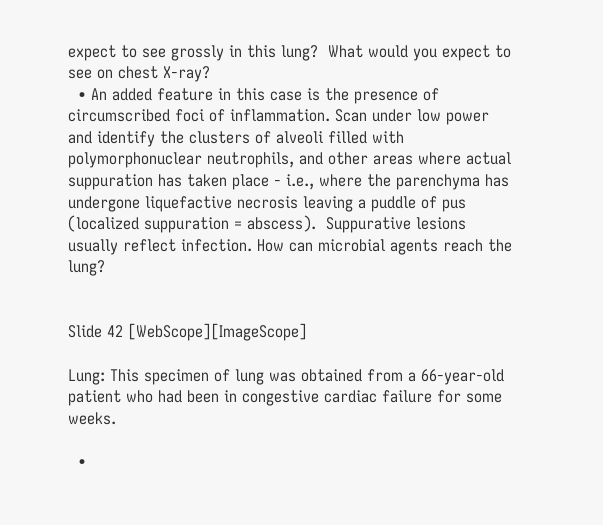expect to see grossly in this lung?  What would you expect to see on chest X-ray?
  • An added feature in this case is the presence of circumscribed foci of inflammation. Scan under low power and identify the clusters of alveoli filled with polymorphonuclear neutrophils, and other areas where actual suppuration has taken place - i.e., where the parenchyma has undergone liquefactive necrosis leaving a puddle of pus (localized suppuration = abscess).  Suppurative lesions usually reflect infection. How can microbial agents reach the lung?


Slide 42 [WebScope][ImageScope]

Lung: This specimen of lung was obtained from a 66-year-old patient who had been in congestive cardiac failure for some weeks.

  •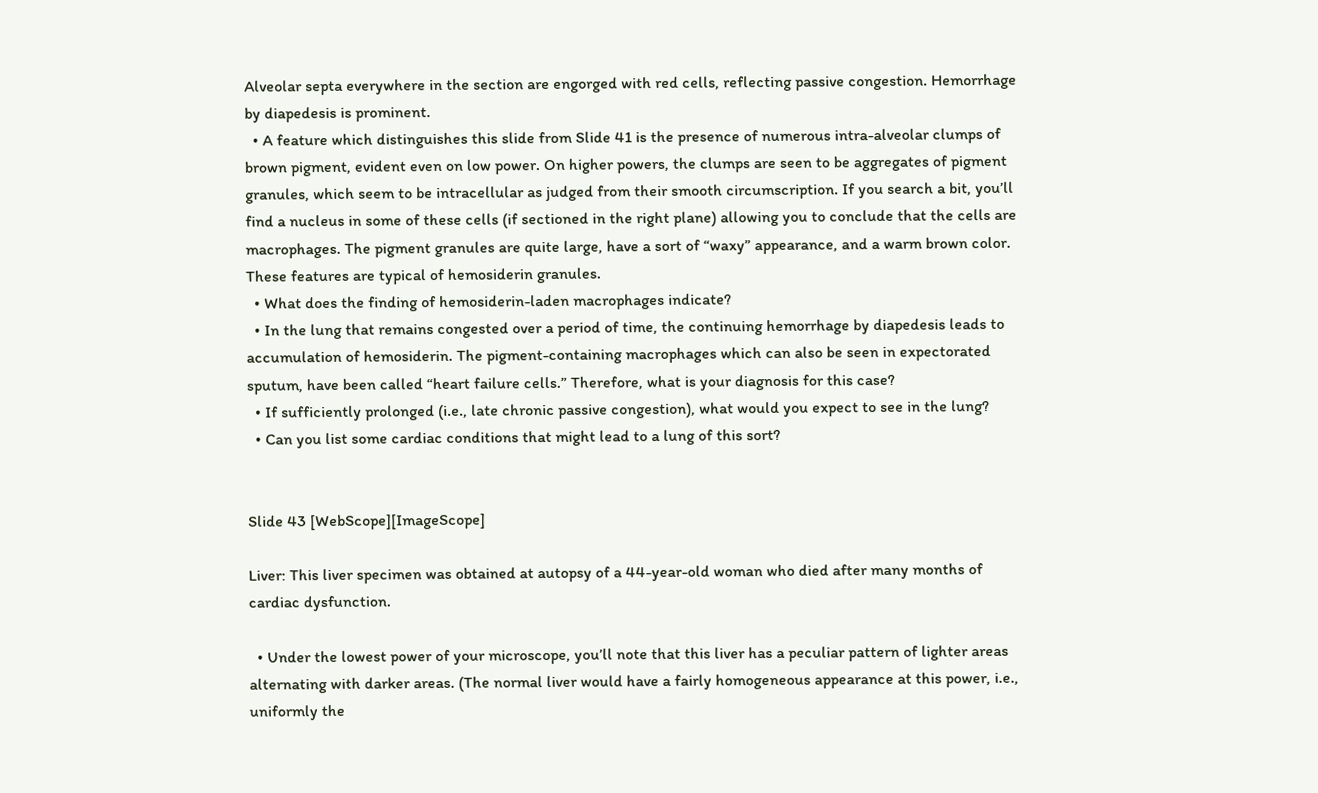Alveolar septa everywhere in the section are engorged with red cells, reflecting passive congestion. Hemorrhage by diapedesis is prominent.
  • A feature which distinguishes this slide from Slide 41 is the presence of numerous intra-alveolar clumps of brown pigment, evident even on low power. On higher powers, the clumps are seen to be aggregates of pigment granules, which seem to be intracellular as judged from their smooth circumscription. If you search a bit, you’ll find a nucleus in some of these cells (if sectioned in the right plane) allowing you to conclude that the cells are macrophages. The pigment granules are quite large, have a sort of “waxy” appearance, and a warm brown color. These features are typical of hemosiderin granules.
  • What does the finding of hemosiderin-laden macrophages indicate?
  • In the lung that remains congested over a period of time, the continuing hemorrhage by diapedesis leads to accumulation of hemosiderin. The pigment-containing macrophages which can also be seen in expectorated sputum, have been called “heart failure cells.” Therefore, what is your diagnosis for this case?
  • If sufficiently prolonged (i.e., late chronic passive congestion), what would you expect to see in the lung?
  • Can you list some cardiac conditions that might lead to a lung of this sort?


Slide 43 [WebScope][ImageScope]

Liver: This liver specimen was obtained at autopsy of a 44-year-old woman who died after many months of cardiac dysfunction.

  • Under the lowest power of your microscope, you’ll note that this liver has a peculiar pattern of lighter areas alternating with darker areas. (The normal liver would have a fairly homogeneous appearance at this power, i.e., uniformly the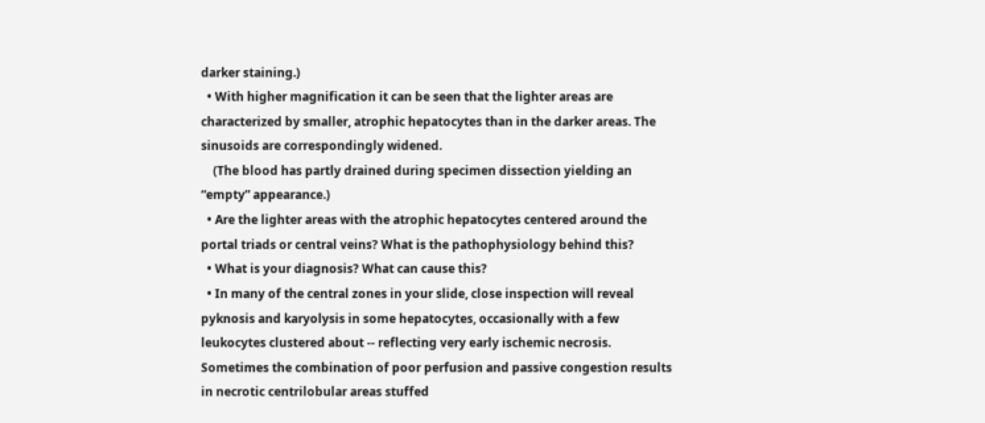darker staining.)
  • With higher magnification it can be seen that the lighter areas are characterized by smaller, atrophic hepatocytes than in the darker areas. The sinusoids are correspondingly widened.
    (The blood has partly drained during specimen dissection yielding an “empty” appearance.)
  • Are the lighter areas with the atrophic hepatocytes centered around the portal triads or central veins? What is the pathophysiology behind this?
  • What is your diagnosis? What can cause this?
  • In many of the central zones in your slide, close inspection will reveal pyknosis and karyolysis in some hepatocytes, occasionally with a few leukocytes clustered about -- reflecting very early ischemic necrosis. Sometimes the combination of poor perfusion and passive congestion results in necrotic centrilobular areas stuffed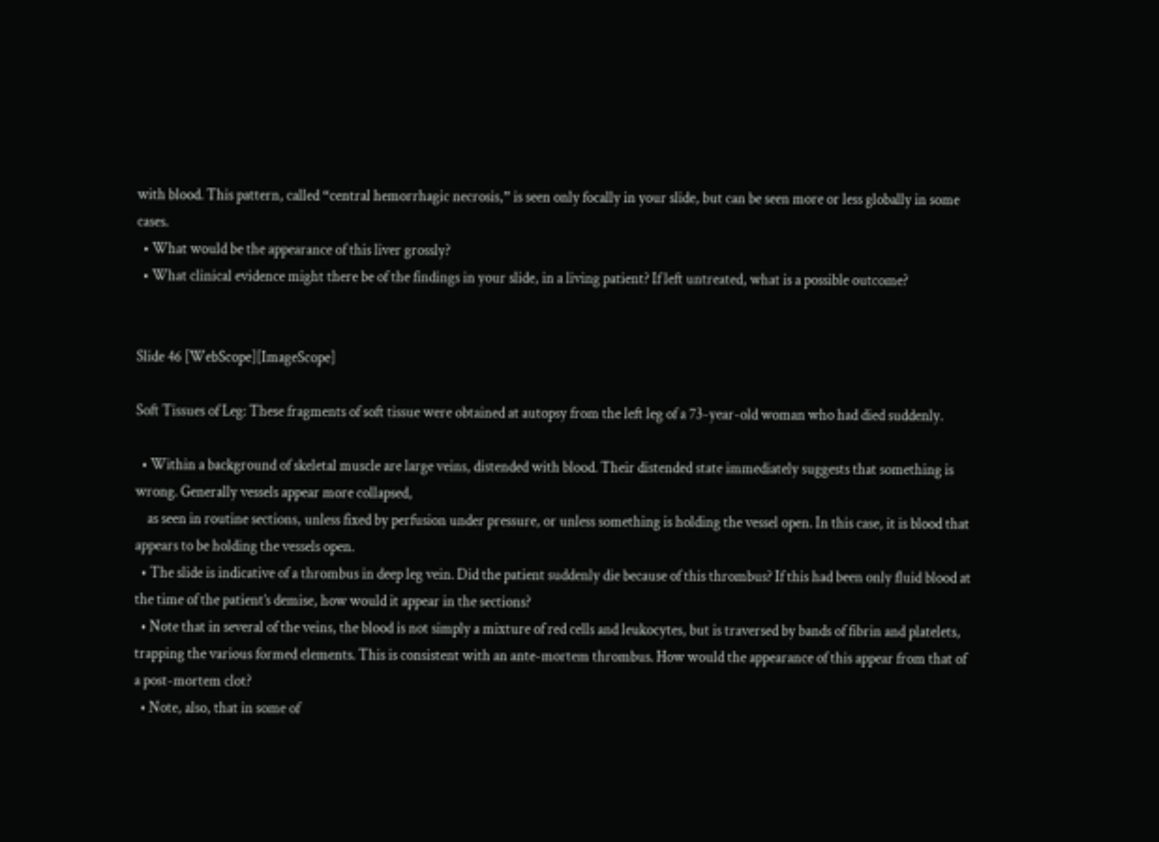with blood. This pattern, called “central hemorrhagic necrosis,” is seen only focally in your slide, but can be seen more or less globally in some cases.
  • What would be the appearance of this liver grossly?
  • What clinical evidence might there be of the findings in your slide, in a living patient? If left untreated, what is a possible outcome?


Slide 46 [WebScope][ImageScope]

Soft Tissues of Leg: These fragments of soft tissue were obtained at autopsy from the left leg of a 73-year-old woman who had died suddenly.

  • Within a background of skeletal muscle are large veins, distended with blood. Their distended state immediately suggests that something is wrong. Generally vessels appear more collapsed,
    as seen in routine sections, unless fixed by perfusion under pressure, or unless something is holding the vessel open. In this case, it is blood that appears to be holding the vessels open.
  • The slide is indicative of a thrombus in deep leg vein. Did the patient suddenly die because of this thrombus? If this had been only fluid blood at the time of the patient’s demise, how would it appear in the sections?
  • Note that in several of the veins, the blood is not simply a mixture of red cells and leukocytes, but is traversed by bands of fibrin and platelets, trapping the various formed elements. This is consistent with an ante-mortem thrombus. How would the appearance of this appear from that of a post-mortem clot?
  • Note, also, that in some of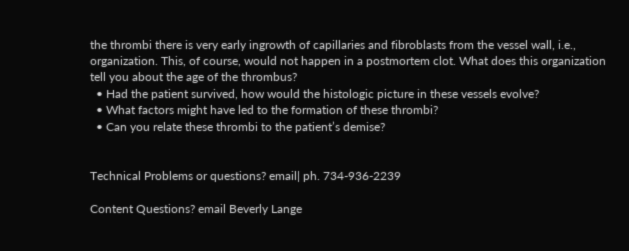the thrombi there is very early ingrowth of capillaries and fibroblasts from the vessel wall, i.e., organization. This, of course, would not happen in a postmortem clot. What does this organization tell you about the age of the thrombus?
  • Had the patient survived, how would the histologic picture in these vessels evolve?
  • What factors might have led to the formation of these thrombi?
  • Can you relate these thrombi to the patient’s demise?


Technical Problems or questions? email| ph. 734-936-2239

Content Questions? email Beverly Lange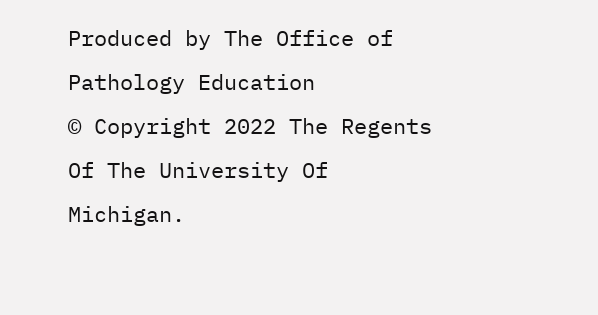Produced by The Office of Pathology Education
© Copyright 2022 The Regents Of The University Of Michigan.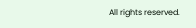All rights reserved.